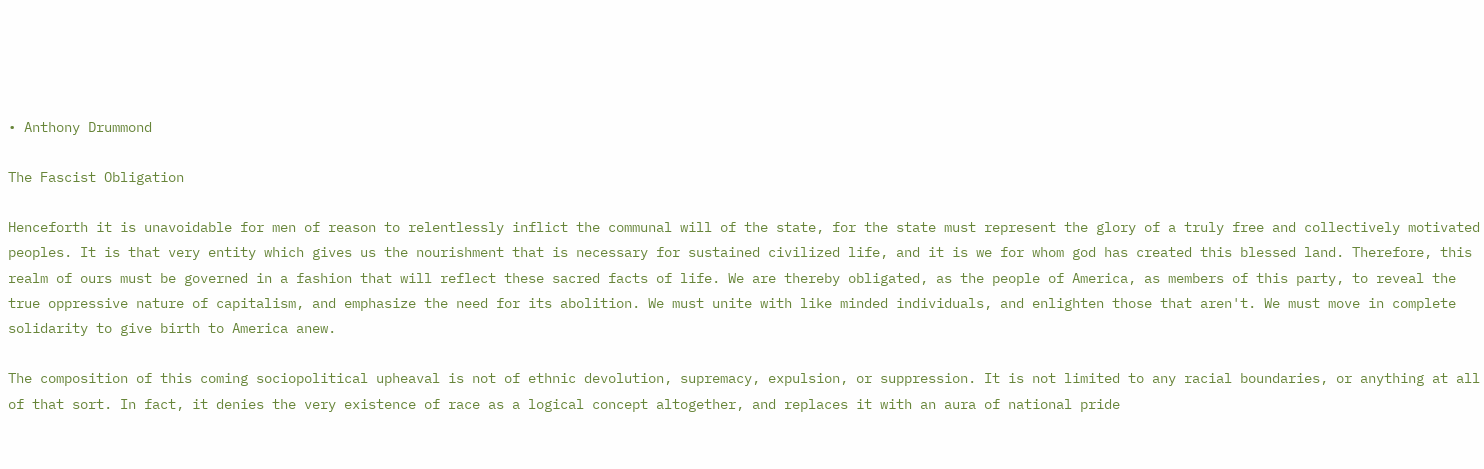• Anthony Drummond

The Fascist Obligation

Henceforth it is unavoidable for men of reason to relentlessly inflict the communal will of the state, for the state must represent the glory of a truly free and collectively motivated peoples. It is that very entity which gives us the nourishment that is necessary for sustained civilized life, and it is we for whom god has created this blessed land. Therefore, this realm of ours must be governed in a fashion that will reflect these sacred facts of life. We are thereby obligated, as the people of America, as members of this party, to reveal the true oppressive nature of capitalism, and emphasize the need for its abolition. We must unite with like minded individuals, and enlighten those that aren't. We must move in complete solidarity to give birth to America anew.

The composition of this coming sociopolitical upheaval is not of ethnic devolution, supremacy, expulsion, or suppression. It is not limited to any racial boundaries, or anything at all of that sort. In fact, it denies the very existence of race as a logical concept altogether, and replaces it with an aura of national pride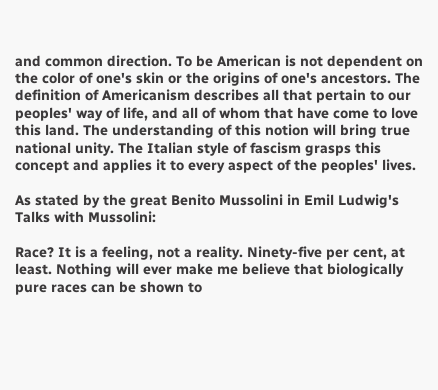and common direction. To be American is not dependent on the color of one's skin or the origins of one's ancestors. The definition of Americanism describes all that pertain to our peoples' way of life, and all of whom that have come to love this land. The understanding of this notion will bring true national unity. The Italian style of fascism grasps this concept and applies it to every aspect of the peoples' lives.

As stated by the great Benito Mussolini in Emil Ludwig's Talks with Mussolini:

Race? It is a feeling, not a reality. Ninety-five per cent, at least. Nothing will ever make me believe that biologically pure races can be shown to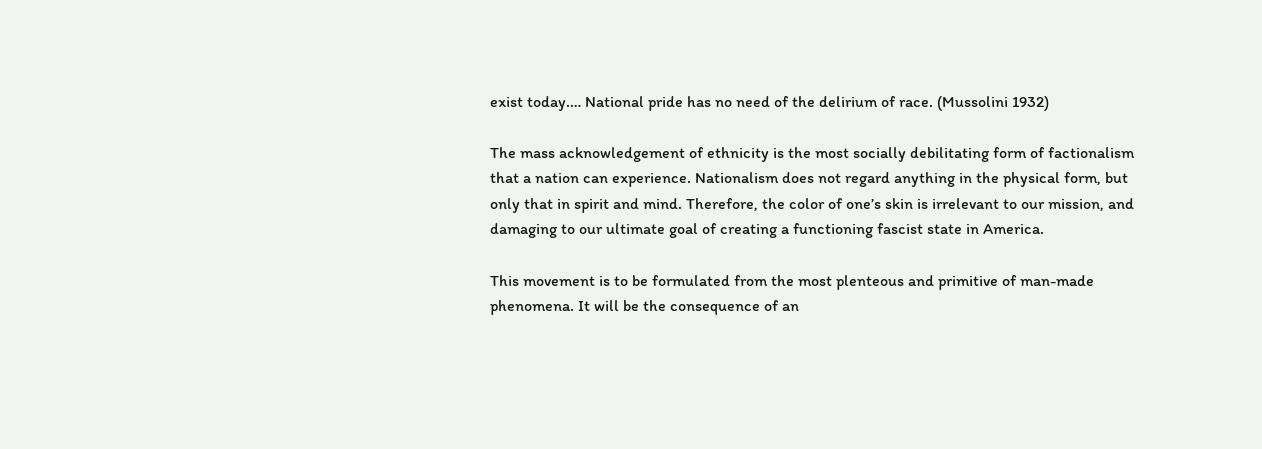exist today.… National pride has no need of the delirium of race. (Mussolini 1932)

The mass acknowledgement of ethnicity is the most socially debilitating form of factionalism that a nation can experience. Nationalism does not regard anything in the physical form, but only that in spirit and mind. Therefore, the color of one’s skin is irrelevant to our mission, and damaging to our ultimate goal of creating a functioning fascist state in America.

This movement is to be formulated from the most plenteous and primitive of man-made phenomena. It will be the consequence of an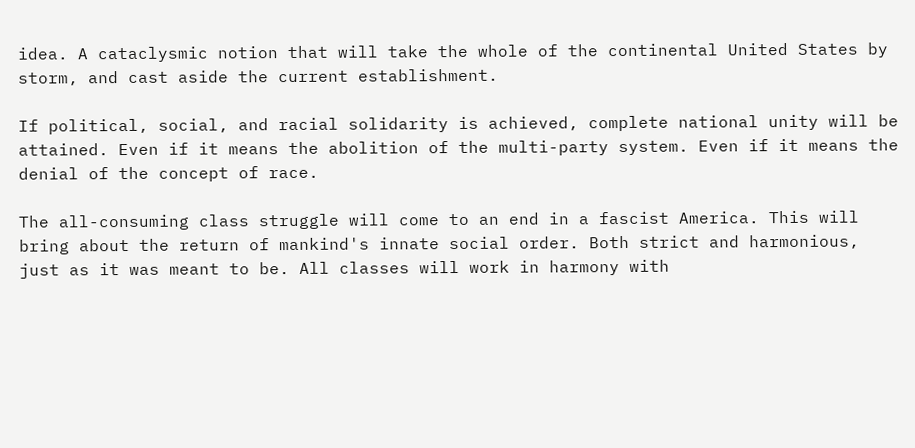idea. A cataclysmic notion that will take the whole of the continental United States by storm, and cast aside the current establishment.

If political, social, and racial solidarity is achieved, complete national unity will be attained. Even if it means the abolition of the multi-party system. Even if it means the denial of the concept of race.

The all-consuming class struggle will come to an end in a fascist America. This will bring about the return of mankind's innate social order. Both strict and harmonious, just as it was meant to be. All classes will work in harmony with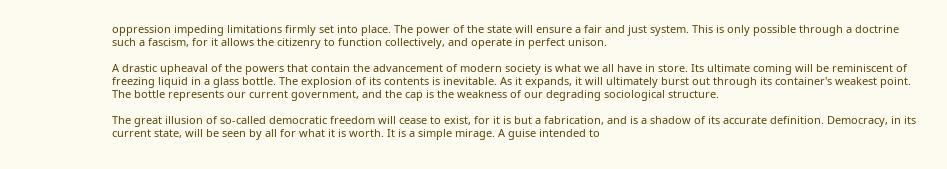oppression impeding limitations firmly set into place. The power of the state will ensure a fair and just system. This is only possible through a doctrine such a fascism, for it allows the citizenry to function collectively, and operate in perfect unison.

A drastic upheaval of the powers that contain the advancement of modern society is what we all have in store. Its ultimate coming will be reminiscent of freezing liquid in a glass bottle. The explosion of its contents is inevitable. As it expands, it will ultimately burst out through its container's weakest point. The bottle represents our current government, and the cap is the weakness of our degrading sociological structure.

The great illusion of so-called democratic freedom will cease to exist, for it is but a fabrication, and is a shadow of its accurate definition. Democracy, in its current state, will be seen by all for what it is worth. It is a simple mirage. A guise intended to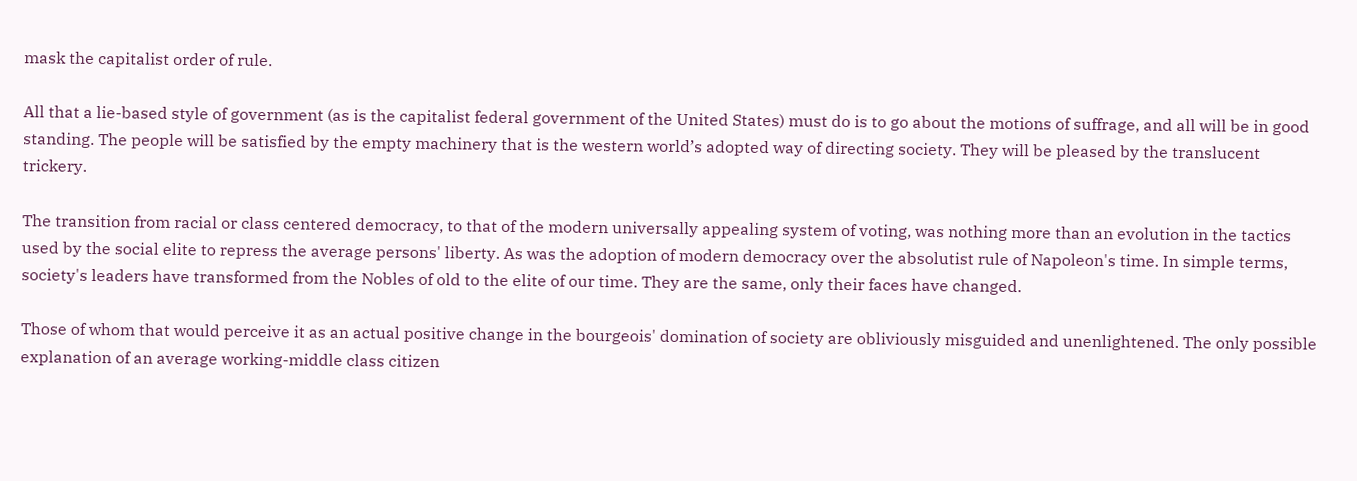mask the capitalist order of rule.

All that a lie-based style of government (as is the capitalist federal government of the United States) must do is to go about the motions of suffrage, and all will be in good standing. The people will be satisfied by the empty machinery that is the western world’s adopted way of directing society. They will be pleased by the translucent trickery.

The transition from racial or class centered democracy, to that of the modern universally appealing system of voting, was nothing more than an evolution in the tactics used by the social elite to repress the average persons' liberty. As was the adoption of modern democracy over the absolutist rule of Napoleon's time. In simple terms, society's leaders have transformed from the Nobles of old to the elite of our time. They are the same, only their faces have changed.

Those of whom that would perceive it as an actual positive change in the bourgeois' domination of society are obliviously misguided and unenlightened. The only possible explanation of an average working-middle class citizen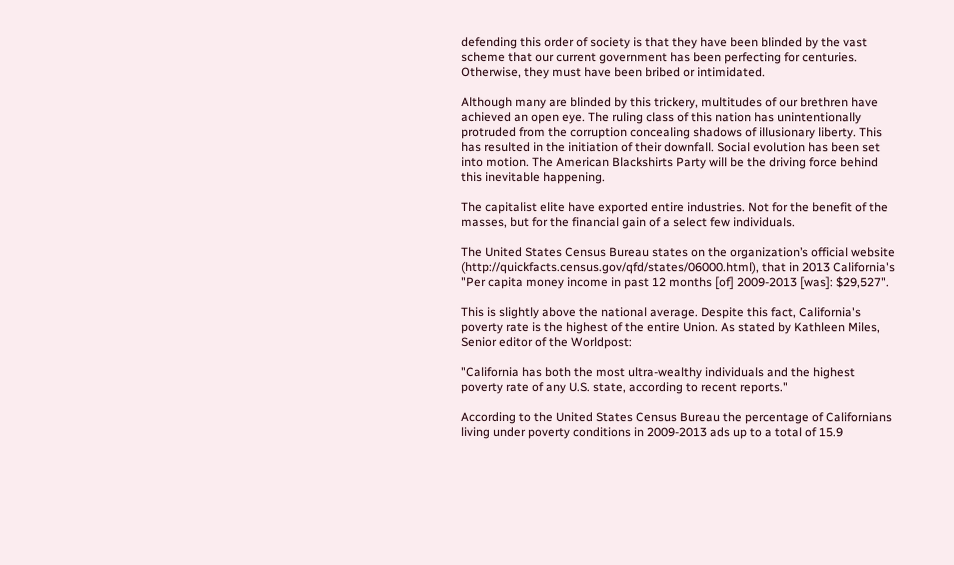defending this order of society is that they have been blinded by the vast scheme that our current government has been perfecting for centuries. Otherwise, they must have been bribed or intimidated.

Although many are blinded by this trickery, multitudes of our brethren have achieved an open eye. The ruling class of this nation has unintentionally protruded from the corruption concealing shadows of illusionary liberty. This has resulted in the initiation of their downfall. Social evolution has been set into motion. The American Blackshirts Party will be the driving force behind this inevitable happening.

The capitalist elite have exported entire industries. Not for the benefit of the masses, but for the financial gain of a select few individuals.

The United States Census Bureau states on the organization’s official website (http://quickfacts.census.gov/qfd/states/06000.html), that in 2013 California's "Per capita money income in past 12 months [of] 2009-2013 [was]: $29,527".

This is slightly above the national average. Despite this fact, California's poverty rate is the highest of the entire Union. As stated by Kathleen Miles, Senior editor of the Worldpost:

"California has both the most ultra-wealthy individuals and the highest poverty rate of any U.S. state, according to recent reports."

According to the United States Census Bureau the percentage of Californians living under poverty conditions in 2009-2013 ads up to a total of 15.9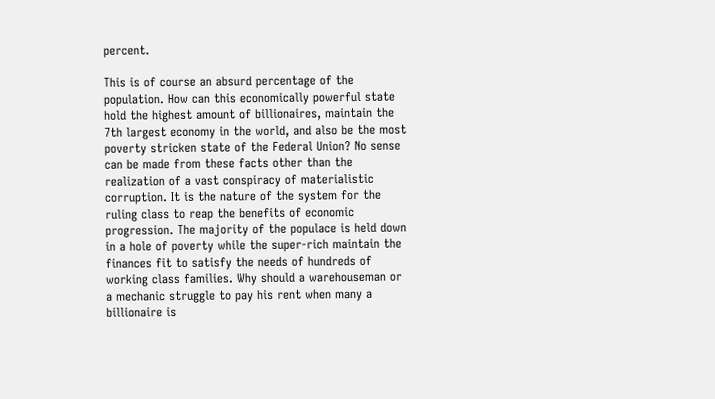percent.

This is of course an absurd percentage of the population. How can this economically powerful state hold the highest amount of billionaires, maintain the 7th largest economy in the world, and also be the most poverty stricken state of the Federal Union? No sense can be made from these facts other than the realization of a vast conspiracy of materialistic corruption. It is the nature of the system for the ruling class to reap the benefits of economic progression. The majority of the populace is held down in a hole of poverty while the super-rich maintain the finances fit to satisfy the needs of hundreds of working class families. Why should a warehouseman or a mechanic struggle to pay his rent when many a billionaire is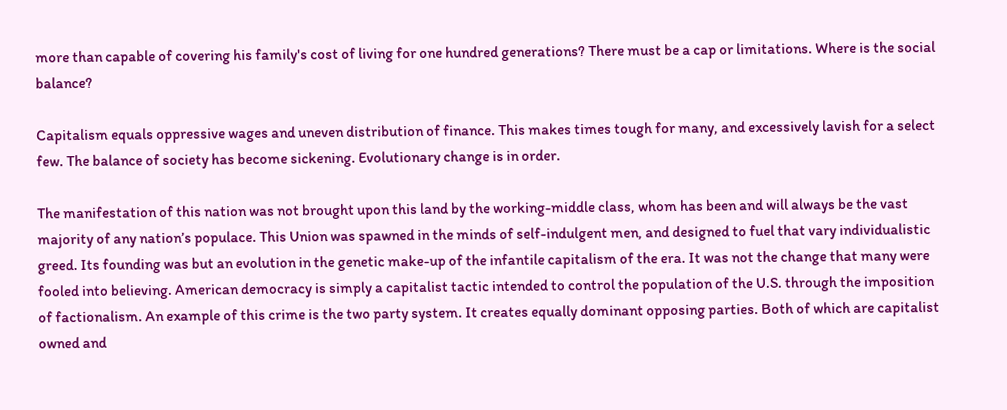more than capable of covering his family's cost of living for one hundred generations? There must be a cap or limitations. Where is the social balance?

Capitalism equals oppressive wages and uneven distribution of finance. This makes times tough for many, and excessively lavish for a select few. The balance of society has become sickening. Evolutionary change is in order.

The manifestation of this nation was not brought upon this land by the working-middle class, whom has been and will always be the vast majority of any nation’s populace. This Union was spawned in the minds of self-indulgent men, and designed to fuel that vary individualistic greed. Its founding was but an evolution in the genetic make-up of the infantile capitalism of the era. It was not the change that many were fooled into believing. American democracy is simply a capitalist tactic intended to control the population of the U.S. through the imposition of factionalism. An example of this crime is the two party system. It creates equally dominant opposing parties. Both of which are capitalist owned and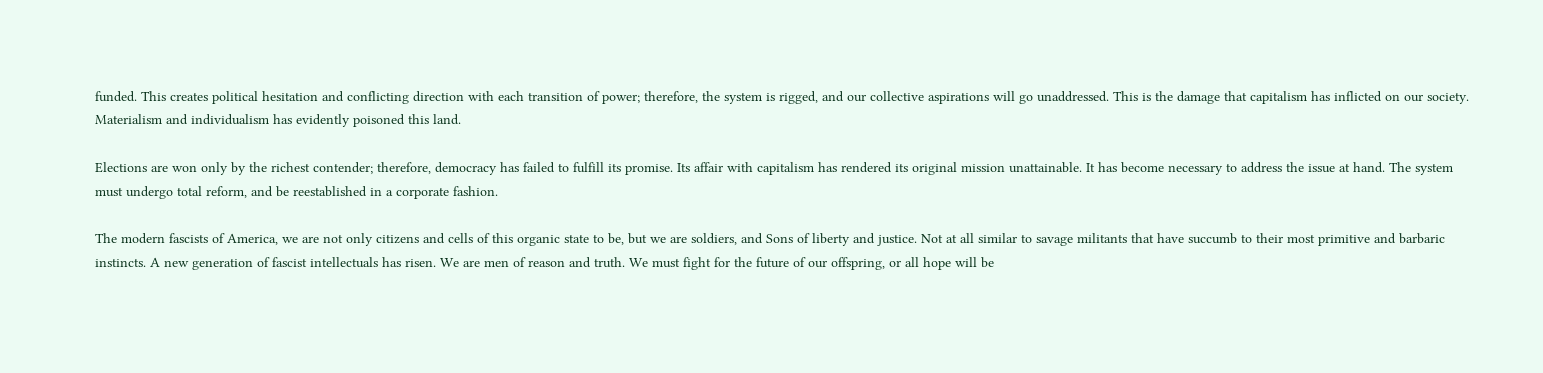funded. This creates political hesitation and conflicting direction with each transition of power; therefore, the system is rigged, and our collective aspirations will go unaddressed. This is the damage that capitalism has inflicted on our society. Materialism and individualism has evidently poisoned this land.

Elections are won only by the richest contender; therefore, democracy has failed to fulfill its promise. Its affair with capitalism has rendered its original mission unattainable. It has become necessary to address the issue at hand. The system must undergo total reform, and be reestablished in a corporate fashion.

The modern fascists of America, we are not only citizens and cells of this organic state to be, but we are soldiers, and Sons of liberty and justice. Not at all similar to savage militants that have succumb to their most primitive and barbaric instincts. A new generation of fascist intellectuals has risen. We are men of reason and truth. We must fight for the future of our offspring, or all hope will be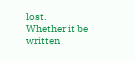lost. Whether it be written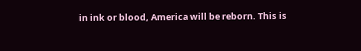in ink or blood, America will be reborn. This is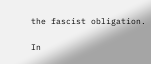the fascist obligation.

In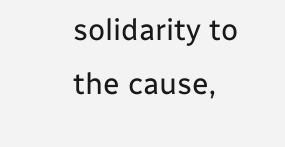solidarity to the cause,